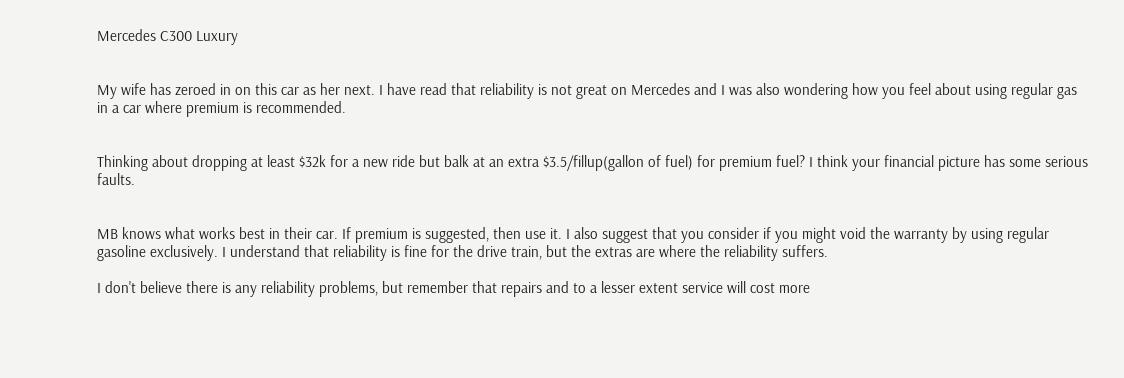Mercedes C300 Luxury


My wife has zeroed in on this car as her next. I have read that reliability is not great on Mercedes and I was also wondering how you feel about using regular gas in a car where premium is recommended.


Thinking about dropping at least $32k for a new ride but balk at an extra $3.5/fillup(gallon of fuel) for premium fuel? I think your financial picture has some serious faults.


MB knows what works best in their car. If premium is suggested, then use it. I also suggest that you consider if you might void the warranty by using regular gasoline exclusively. I understand that reliability is fine for the drive train, but the extras are where the reliability suffers.

I don't believe there is any reliability problems, but remember that repairs and to a lesser extent service will cost more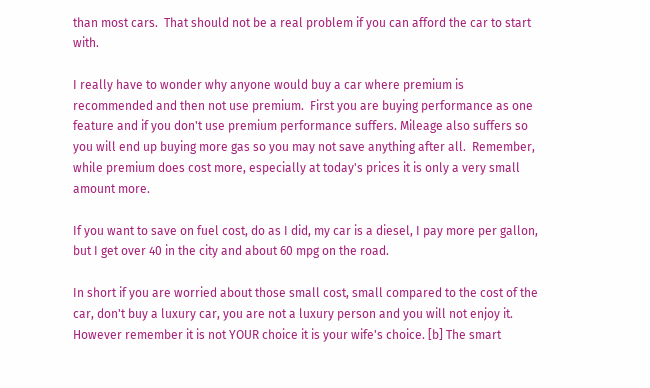than most cars.  That should not be a real problem if you can afford the car to start with.

I really have to wonder why anyone would buy a car where premium is recommended and then not use premium.  First you are buying performance as one feature and if you don't use premium performance suffers. Mileage also suffers so you will end up buying more gas so you may not save anything after all.  Remember, while premium does cost more, especially at today's prices it is only a very small amount more.

If you want to save on fuel cost, do as I did, my car is a diesel, I pay more per gallon, but I get over 40 in the city and about 60 mpg on the road.

In short if you are worried about those small cost, small compared to the cost of the car, don't buy a luxury car, you are not a luxury person and you will not enjoy it.  However remember it is not YOUR choice it is your wife's choice. [b] The smart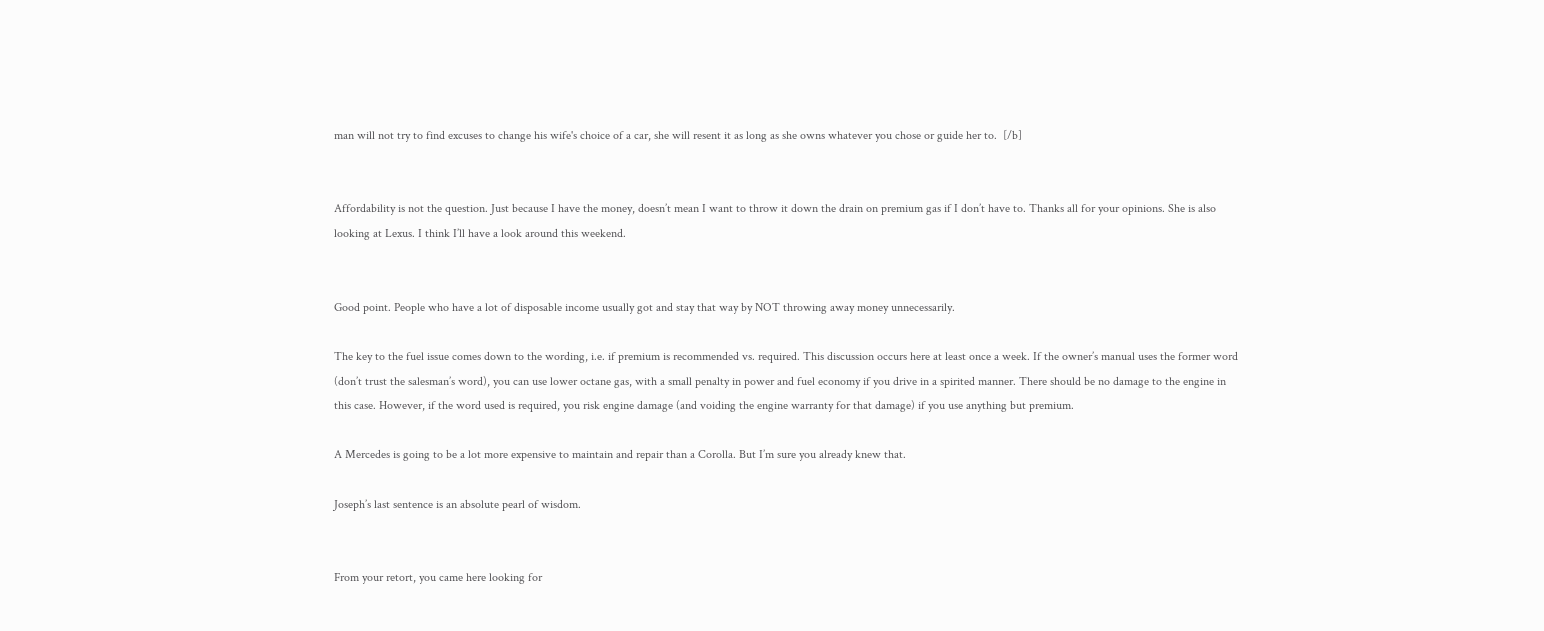man will not try to find excuses to change his wife's choice of a car, she will resent it as long as she owns whatever you chose or guide her to.  [/b]


Affordability is not the question. Just because I have the money, doesn’t mean I want to throw it down the drain on premium gas if I don’t have to. Thanks all for your opinions. She is also looking at Lexus. I think I’ll have a look around this weekend.


Good point. People who have a lot of disposable income usually got and stay that way by NOT throwing away money unnecessarily.

The key to the fuel issue comes down to the wording, i.e. if premium is recommended vs. required. This discussion occurs here at least once a week. If the owner’s manual uses the former word (don’t trust the salesman’s word), you can use lower octane gas, with a small penalty in power and fuel economy if you drive in a spirited manner. There should be no damage to the engine in this case. However, if the word used is required, you risk engine damage (and voiding the engine warranty for that damage) if you use anything but premium.

A Mercedes is going to be a lot more expensive to maintain and repair than a Corolla. But I’m sure you already knew that.

Joseph’s last sentence is an absolute pearl of wisdom.


From your retort, you came here looking for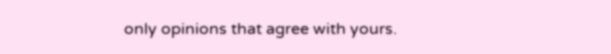only opinions that agree with yours.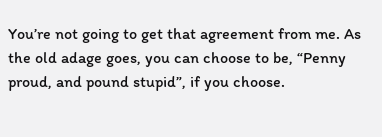You’re not going to get that agreement from me. As the old adage goes, you can choose to be, “Penny proud, and pound stupid”, if you choose.